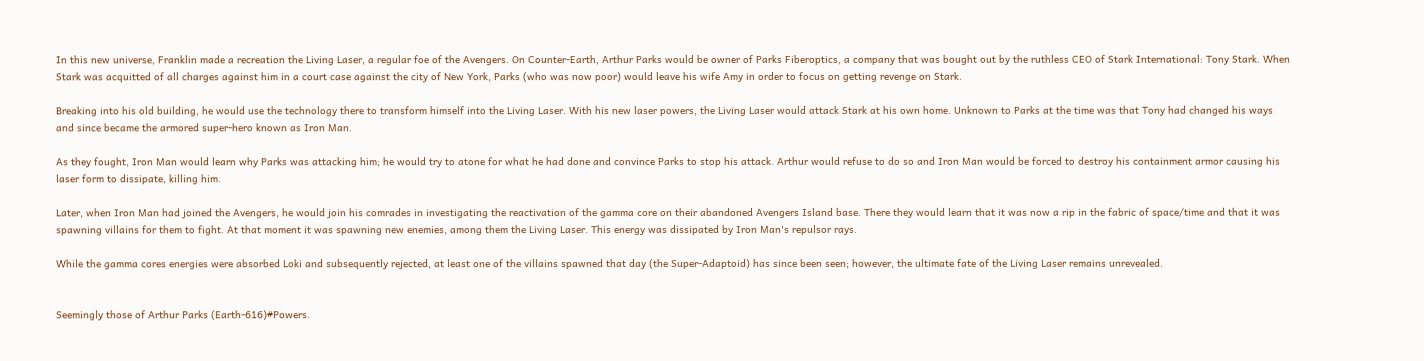In this new universe, Franklin made a recreation the Living Laser, a regular foe of the Avengers. On Counter-Earth, Arthur Parks would be owner of Parks Fiberoptics, a company that was bought out by the ruthless CEO of Stark International: Tony Stark. When Stark was acquitted of all charges against him in a court case against the city of New York, Parks (who was now poor) would leave his wife Amy in order to focus on getting revenge on Stark.

Breaking into his old building, he would use the technology there to transform himself into the Living Laser. With his new laser powers, the Living Laser would attack Stark at his own home. Unknown to Parks at the time was that Tony had changed his ways and since became the armored super-hero known as Iron Man.

As they fought, Iron Man would learn why Parks was attacking him; he would try to atone for what he had done and convince Parks to stop his attack. Arthur would refuse to do so and Iron Man would be forced to destroy his containment armor causing his laser form to dissipate, killing him.

Later, when Iron Man had joined the Avengers, he would join his comrades in investigating the reactivation of the gamma core on their abandoned Avengers Island base. There they would learn that it was now a rip in the fabric of space/time and that it was spawning villains for them to fight. At that moment it was spawning new enemies, among them the Living Laser. This energy was dissipated by Iron Man's repulsor rays.

While the gamma cores energies were absorbed Loki and subsequently rejected, at least one of the villains spawned that day (the Super-Adaptoid) has since been seen; however, the ultimate fate of the Living Laser remains unrevealed.


Seemingly those of Arthur Parks (Earth-616)#Powers.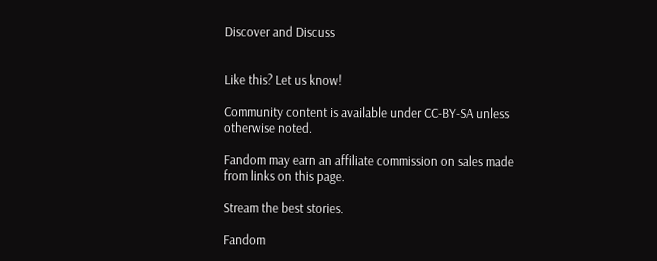Discover and Discuss


Like this? Let us know!

Community content is available under CC-BY-SA unless otherwise noted.

Fandom may earn an affiliate commission on sales made from links on this page.

Stream the best stories.

Fandom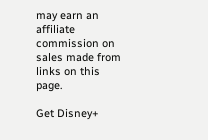may earn an affiliate commission on sales made from links on this page.

Get Disney+